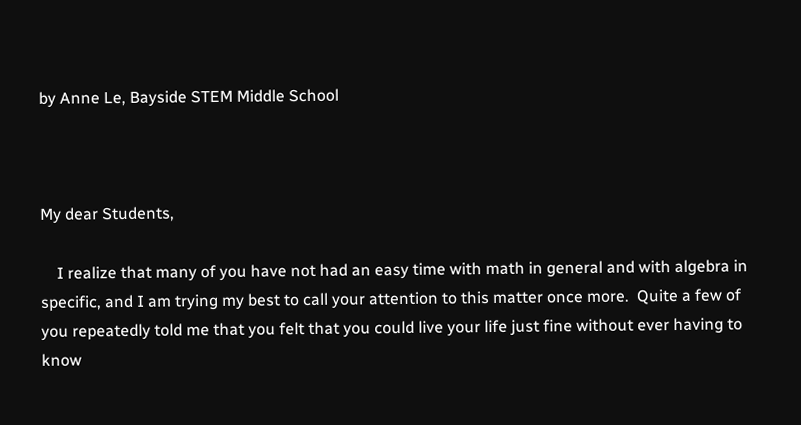by Anne Le, Bayside STEM Middle School



My dear Students,

    I realize that many of you have not had an easy time with math in general and with algebra in specific, and I am trying my best to call your attention to this matter once more.  Quite a few of you repeatedly told me that you felt that you could live your life just fine without ever having to know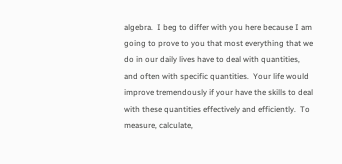algebra.  I beg to differ with you here because I am going to prove to you that most everything that we do in our daily lives have to deal with quantities, and often with specific quantities.  Your life would improve tremendously if your have the skills to deal with these quantities effectively and efficiently.  To measure, calculate,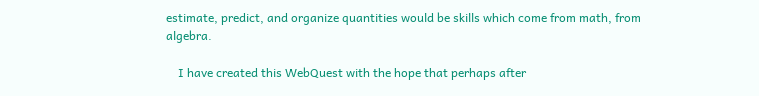estimate, predict, and organize quantities would be skills which come from math, from algebra.

    I have created this WebQuest with the hope that perhaps after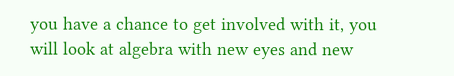you have a chance to get involved with it, you will look at algebra with new eyes and new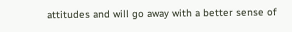attitudes and will go away with a better sense of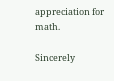appreciation for math.

Sincerely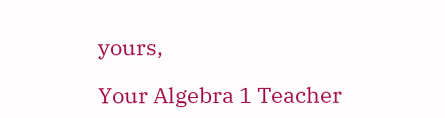yours,

Your Algebra 1 Teacher